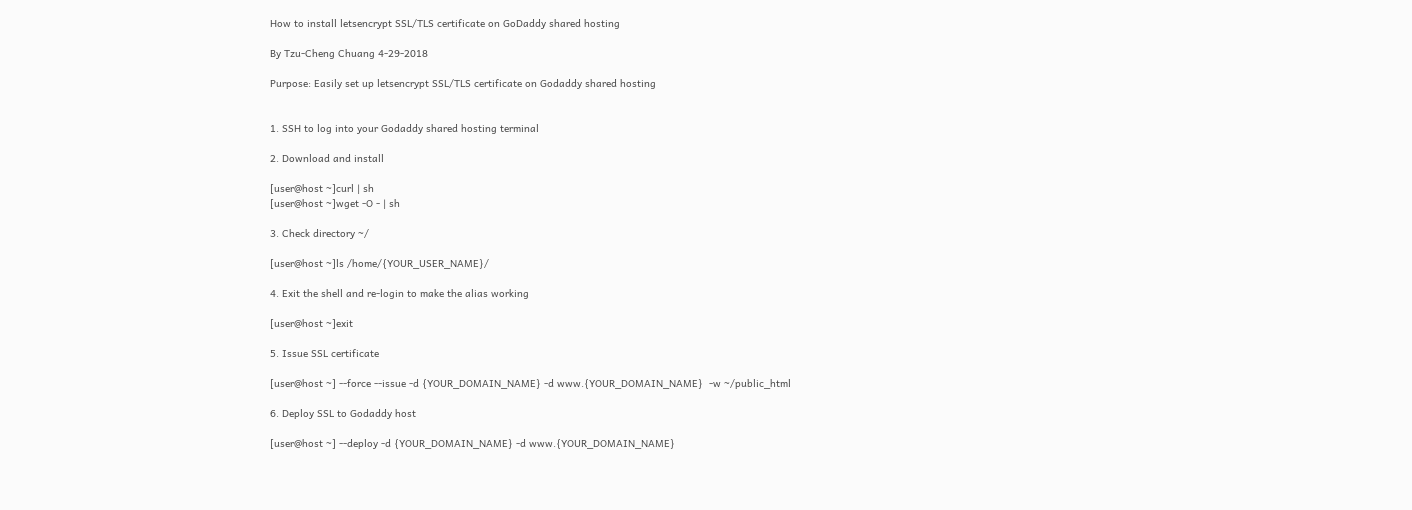How to install letsencrypt SSL/TLS certificate on GoDaddy shared hosting

By Tzu-Cheng Chuang 4-29-2018

Purpose: Easily set up letsencrypt SSL/TLS certificate on Godaddy shared hosting


1. SSH to log into your Godaddy shared hosting terminal

2. Download and install

[user@host ~]curl | sh
[user@host ~]wget -O - | sh

3. Check directory ~/

[user@host ~]ls /home/{YOUR_USER_NAME}/

4. Exit the shell and re-login to make the alias working

[user@host ~]exit

5. Issue SSL certificate

[user@host ~] --force --issue -d {YOUR_DOMAIN_NAME} -d www.{YOUR_DOMAIN_NAME}  -w ~/public_html

6. Deploy SSL to Godaddy host

[user@host ~] --deploy -d {YOUR_DOMAIN_NAME} -d www.{YOUR_DOMAIN_NAME}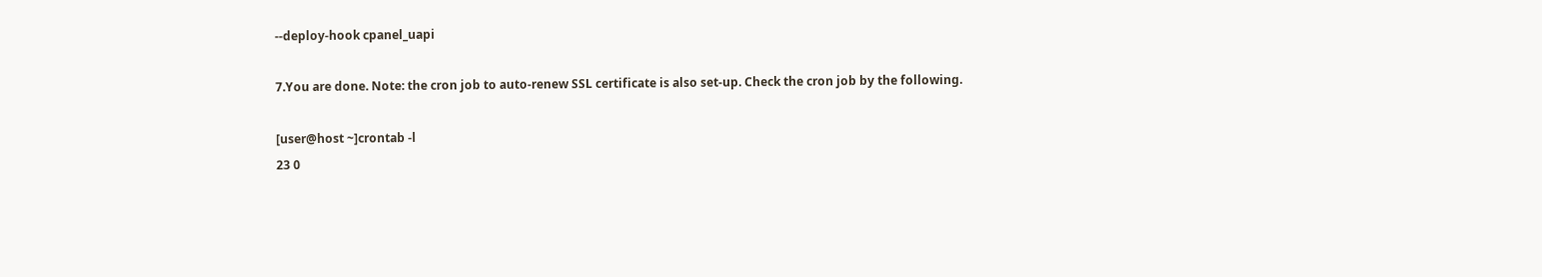--deploy-hook cpanel_uapi

7.You are done. Note: the cron job to auto-renew SSL certificate is also set-up. Check the cron job by the following.

[user@host ~]crontab -l
23 0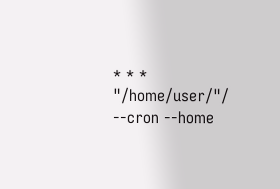* * * "/home/user/"/ --cron --home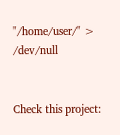"/home/user/" > /dev/null


Check this project: